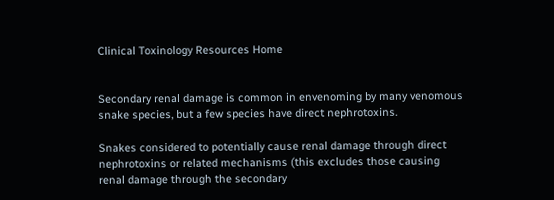Clinical Toxinology Resources Home


Secondary renal damage is common in envenoming by many venomous snake species, but a few species have direct nephrotoxins.

Snakes considered to potentially cause renal damage through direct nephrotoxins or related mechanisms (this excludes those causing renal damage through the secondary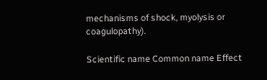mechanisms of shock, myolysis or coagulopathy).

Scientific name Common name Effect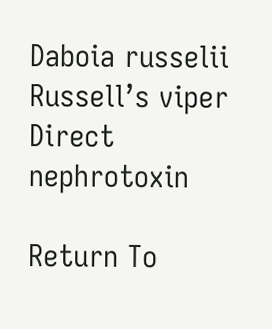Daboia russelii Russell’s viper Direct nephrotoxin

Return To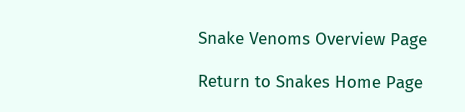Snake Venoms Overview Page

Return to Snakes Home Page